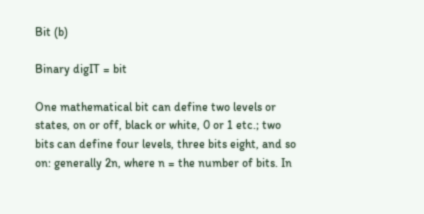Bit (b)

Binary digIT = bit

One mathematical bit can define two levels or states, on or off, black or white, 0 or 1 etc.; two bits can define four levels, three bits eight, and so on: generally 2n, where n = the number of bits. In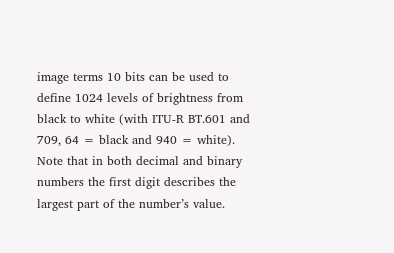image terms 10 bits can be used to define 1024 levels of brightness from black to white (with ITU-R BT.601 and 709, 64 = black and 940 = white).
Note that in both decimal and binary numbers the first digit describes the largest part of the number’s value.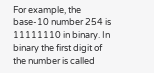For example, the base-10 number 254 is 11111110 in binary. In binary the first digit of the number is called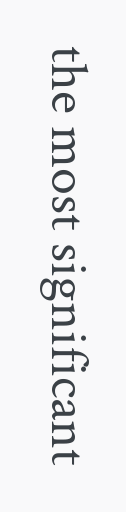the most significant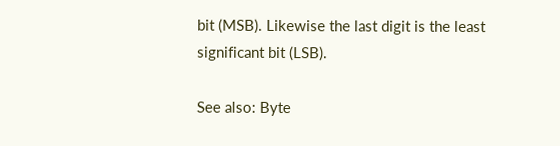bit (MSB). Likewise the last digit is the least significant bit (LSB).

See also: Byte